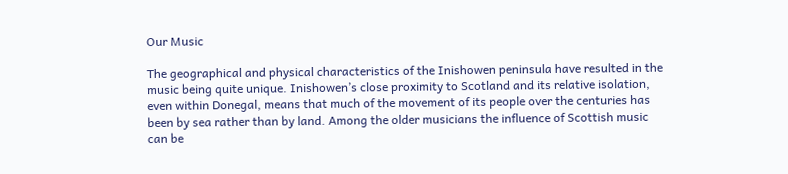Our Music

The geographical and physical characteristics of the Inishowen peninsula have resulted in the music being quite unique. Inishowen’s close proximity to Scotland and its relative isolation, even within Donegal, means that much of the movement of its people over the centuries has been by sea rather than by land. Among the older musicians the influence of Scottish music can be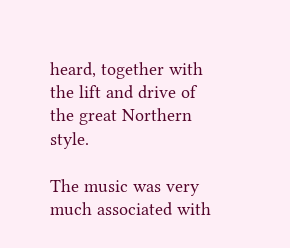heard, together with the lift and drive of the great Northern style.

The music was very much associated with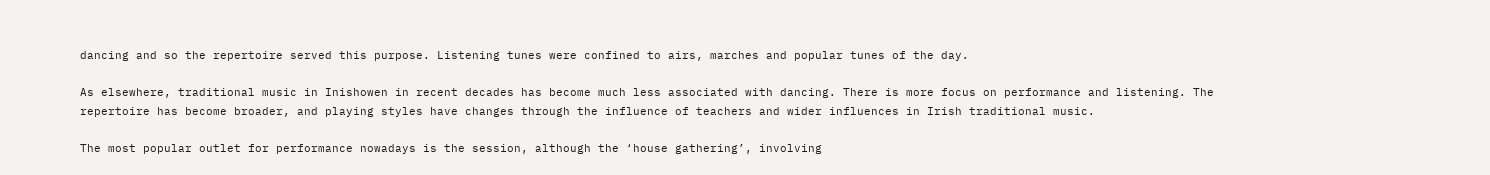dancing and so the repertoire served this purpose. Listening tunes were confined to airs, marches and popular tunes of the day.

As elsewhere, traditional music in Inishowen in recent decades has become much less associated with dancing. There is more focus on performance and listening. The repertoire has become broader, and playing styles have changes through the influence of teachers and wider influences in Irish traditional music.

The most popular outlet for performance nowadays is the session, although the ‘house gathering’, involving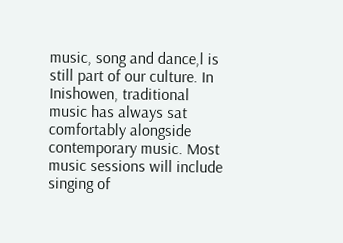music, song and dance,l is still part of our culture. In Inishowen, traditional music has always sat comfortably alongside contemporary music. Most music sessions will include singing of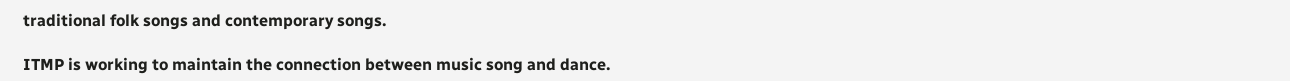traditional folk songs and contemporary songs.

ITMP is working to maintain the connection between music song and dance.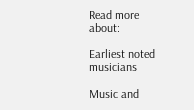Read more about:

Earliest noted musicians

Music and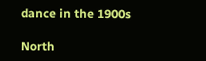dance in the 1900s

North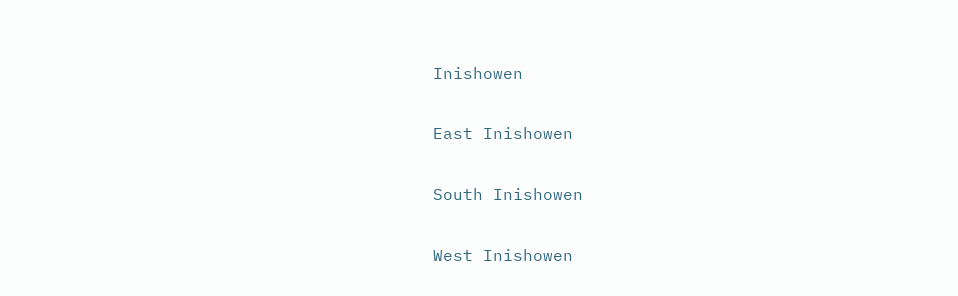Inishowen

East Inishowen

South Inishowen

West Inishowen